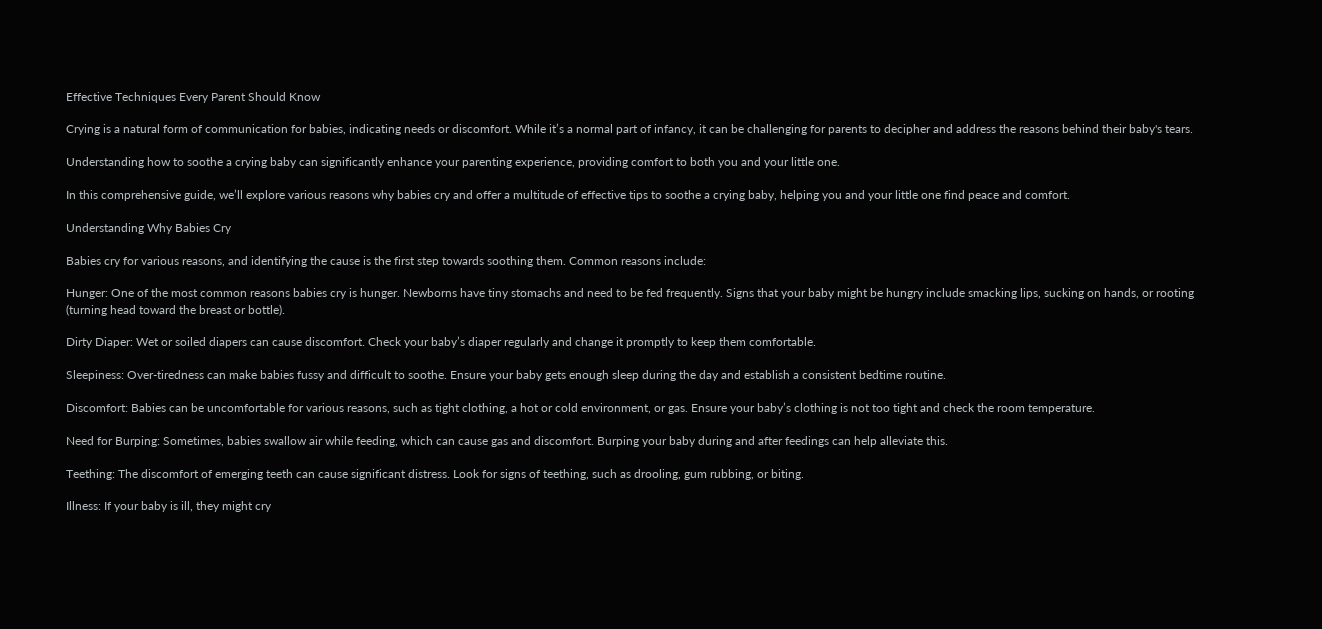Effective Techniques Every Parent Should Know

Crying is a natural form of communication for babies, indicating needs or discomfort. While it’s a normal part of infancy, it can be challenging for parents to decipher and address the reasons behind their baby's tears.

Understanding how to soothe a crying baby can significantly enhance your parenting experience, providing comfort to both you and your little one.

In this comprehensive guide, we’ll explore various reasons why babies cry and offer a multitude of effective tips to soothe a crying baby, helping you and your little one find peace and comfort.

Understanding Why Babies Cry

Babies cry for various reasons, and identifying the cause is the first step towards soothing them. Common reasons include:

Hunger: One of the most common reasons babies cry is hunger. Newborns have tiny stomachs and need to be fed frequently. Signs that your baby might be hungry include smacking lips, sucking on hands, or rooting (turning head toward the breast or bottle).

Dirty Diaper: Wet or soiled diapers can cause discomfort. Check your baby’s diaper regularly and change it promptly to keep them comfortable.

Sleepiness: Over-tiredness can make babies fussy and difficult to soothe. Ensure your baby gets enough sleep during the day and establish a consistent bedtime routine.

Discomfort: Babies can be uncomfortable for various reasons, such as tight clothing, a hot or cold environment, or gas. Ensure your baby’s clothing is not too tight and check the room temperature.

Need for Burping: Sometimes, babies swallow air while feeding, which can cause gas and discomfort. Burping your baby during and after feedings can help alleviate this.

Teething: The discomfort of emerging teeth can cause significant distress. Look for signs of teething, such as drooling, gum rubbing, or biting.

Illness: If your baby is ill, they might cry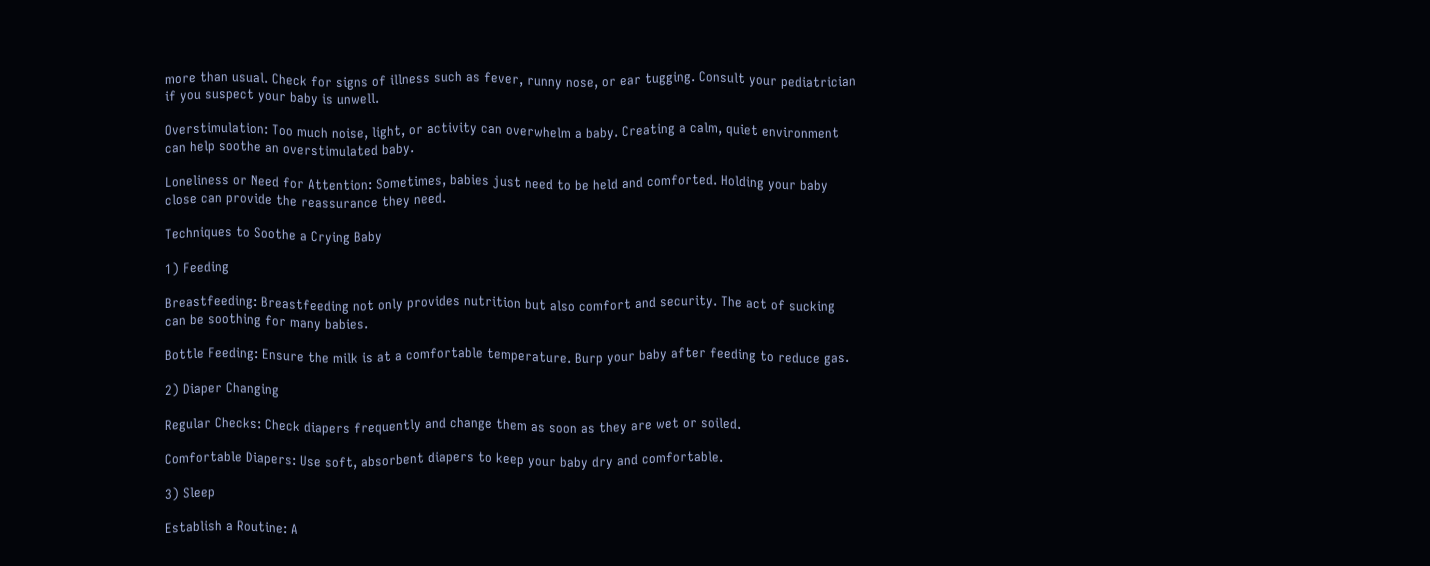more than usual. Check for signs of illness such as fever, runny nose, or ear tugging. Consult your pediatrician if you suspect your baby is unwell.

Overstimulation: Too much noise, light, or activity can overwhelm a baby. Creating a calm, quiet environment can help soothe an overstimulated baby.

Loneliness or Need for Attention: Sometimes, babies just need to be held and comforted. Holding your baby close can provide the reassurance they need.

Techniques to Soothe a Crying Baby

1) Feeding

Breastfeeding: Breastfeeding not only provides nutrition but also comfort and security. The act of sucking can be soothing for many babies.

Bottle Feeding: Ensure the milk is at a comfortable temperature. Burp your baby after feeding to reduce gas.

2) Diaper Changing

Regular Checks: Check diapers frequently and change them as soon as they are wet or soiled.

Comfortable Diapers: Use soft, absorbent diapers to keep your baby dry and comfortable.

3) Sleep

Establish a Routine: A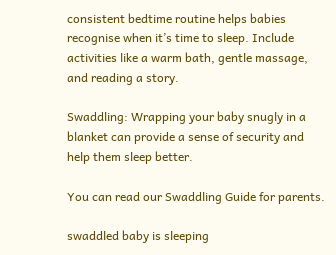consistent bedtime routine helps babies recognise when it’s time to sleep. Include activities like a warm bath, gentle massage, and reading a story.

Swaddling: Wrapping your baby snugly in a blanket can provide a sense of security and help them sleep better.

You can read our Swaddling Guide for parents.

swaddled baby is sleeping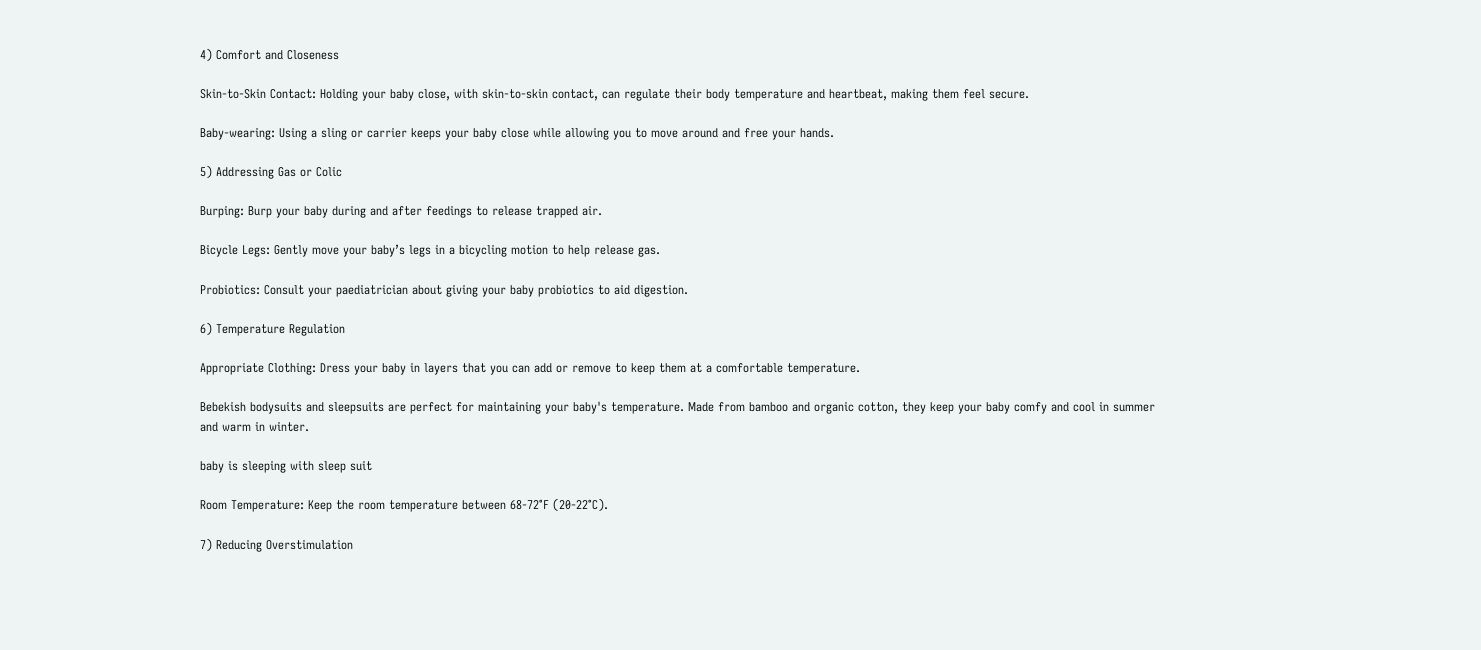4) Comfort and Closeness

Skin-to-Skin Contact: Holding your baby close, with skin-to-skin contact, can regulate their body temperature and heartbeat, making them feel secure.

Baby-wearing: Using a sling or carrier keeps your baby close while allowing you to move around and free your hands.

5) Addressing Gas or Colic

Burping: Burp your baby during and after feedings to release trapped air.

Bicycle Legs: Gently move your baby’s legs in a bicycling motion to help release gas.

Probiotics: Consult your paediatrician about giving your baby probiotics to aid digestion.

6) Temperature Regulation

Appropriate Clothing: Dress your baby in layers that you can add or remove to keep them at a comfortable temperature.

Bebekish bodysuits and sleepsuits are perfect for maintaining your baby's temperature. Made from bamboo and organic cotton, they keep your baby comfy and cool in summer and warm in winter.

baby is sleeping with sleep suit

Room Temperature: Keep the room temperature between 68-72°F (20-22°C).

7) Reducing Overstimulation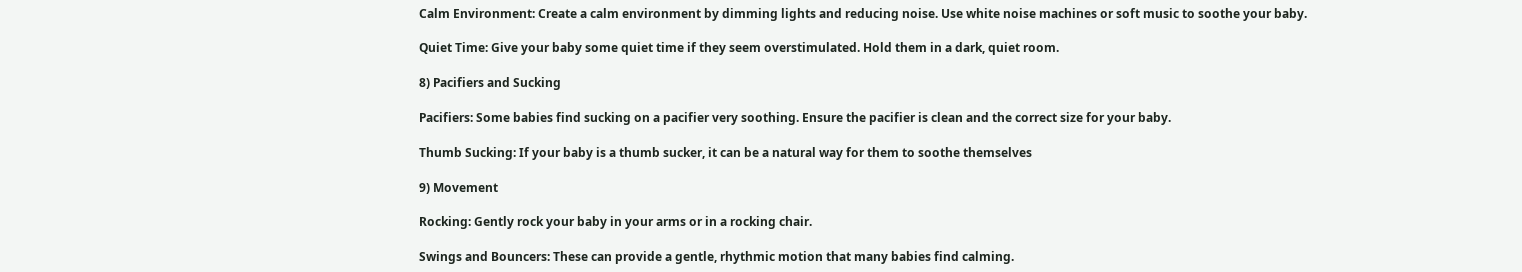Calm Environment: Create a calm environment by dimming lights and reducing noise. Use white noise machines or soft music to soothe your baby.

Quiet Time: Give your baby some quiet time if they seem overstimulated. Hold them in a dark, quiet room.

8) Pacifiers and Sucking

Pacifiers: Some babies find sucking on a pacifier very soothing. Ensure the pacifier is clean and the correct size for your baby.

Thumb Sucking: If your baby is a thumb sucker, it can be a natural way for them to soothe themselves

9) Movement

Rocking: Gently rock your baby in your arms or in a rocking chair.

Swings and Bouncers: These can provide a gentle, rhythmic motion that many babies find calming.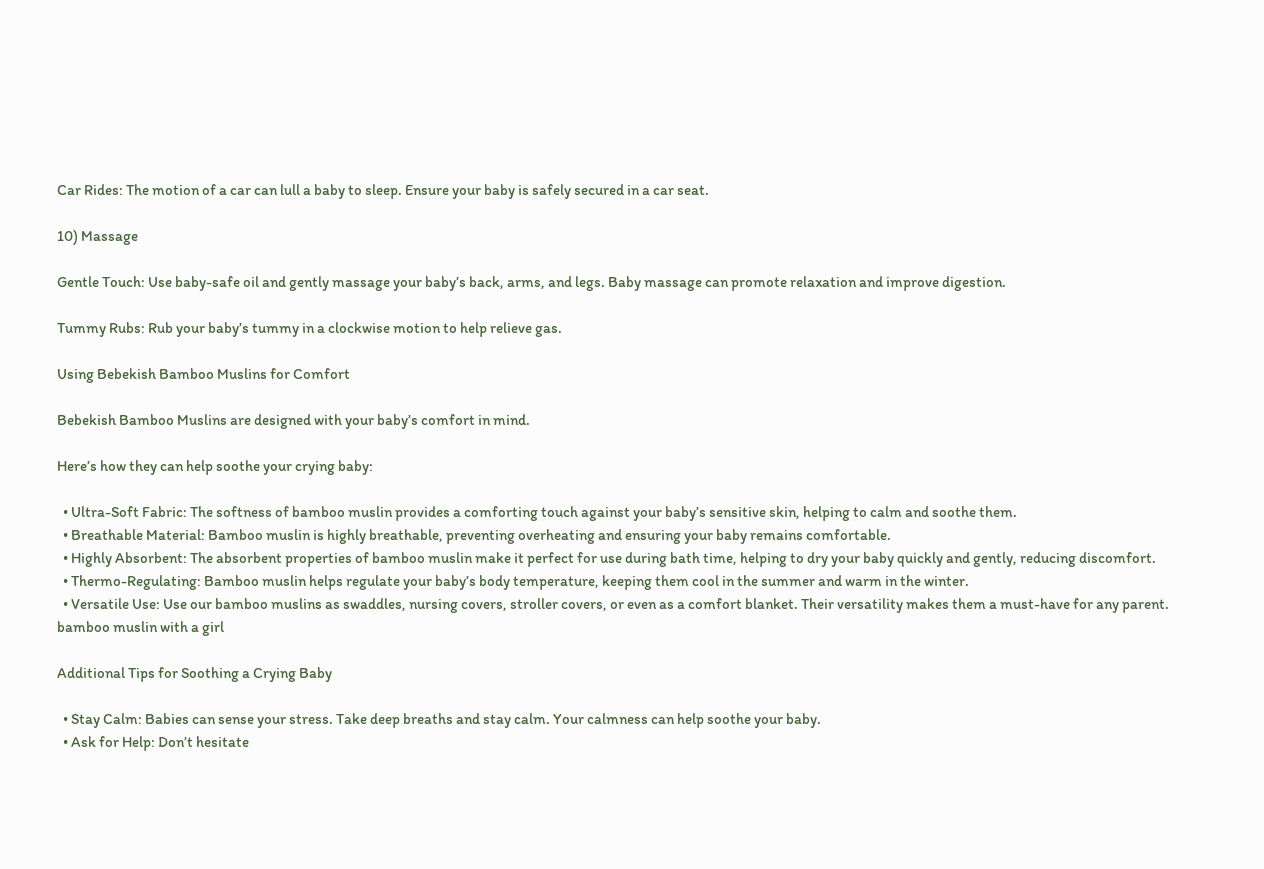Car Rides: The motion of a car can lull a baby to sleep. Ensure your baby is safely secured in a car seat.

10) Massage

Gentle Touch: Use baby-safe oil and gently massage your baby’s back, arms, and legs. Baby massage can promote relaxation and improve digestion.

Tummy Rubs: Rub your baby’s tummy in a clockwise motion to help relieve gas.

Using Bebekish Bamboo Muslins for Comfort

Bebekish Bamboo Muslins are designed with your baby’s comfort in mind.

Here’s how they can help soothe your crying baby:

  • Ultra-Soft Fabric: The softness of bamboo muslin provides a comforting touch against your baby’s sensitive skin, helping to calm and soothe them.
  • Breathable Material: Bamboo muslin is highly breathable, preventing overheating and ensuring your baby remains comfortable.
  • Highly Absorbent: The absorbent properties of bamboo muslin make it perfect for use during bath time, helping to dry your baby quickly and gently, reducing discomfort.
  • Thermo-Regulating: Bamboo muslin helps regulate your baby’s body temperature, keeping them cool in the summer and warm in the winter.
  • Versatile Use: Use our bamboo muslins as swaddles, nursing covers, stroller covers, or even as a comfort blanket. Their versatility makes them a must-have for any parent.
bamboo muslin with a girl

Additional Tips for Soothing a Crying Baby

  • Stay Calm: Babies can sense your stress. Take deep breaths and stay calm. Your calmness can help soothe your baby.
  • Ask for Help: Don’t hesitate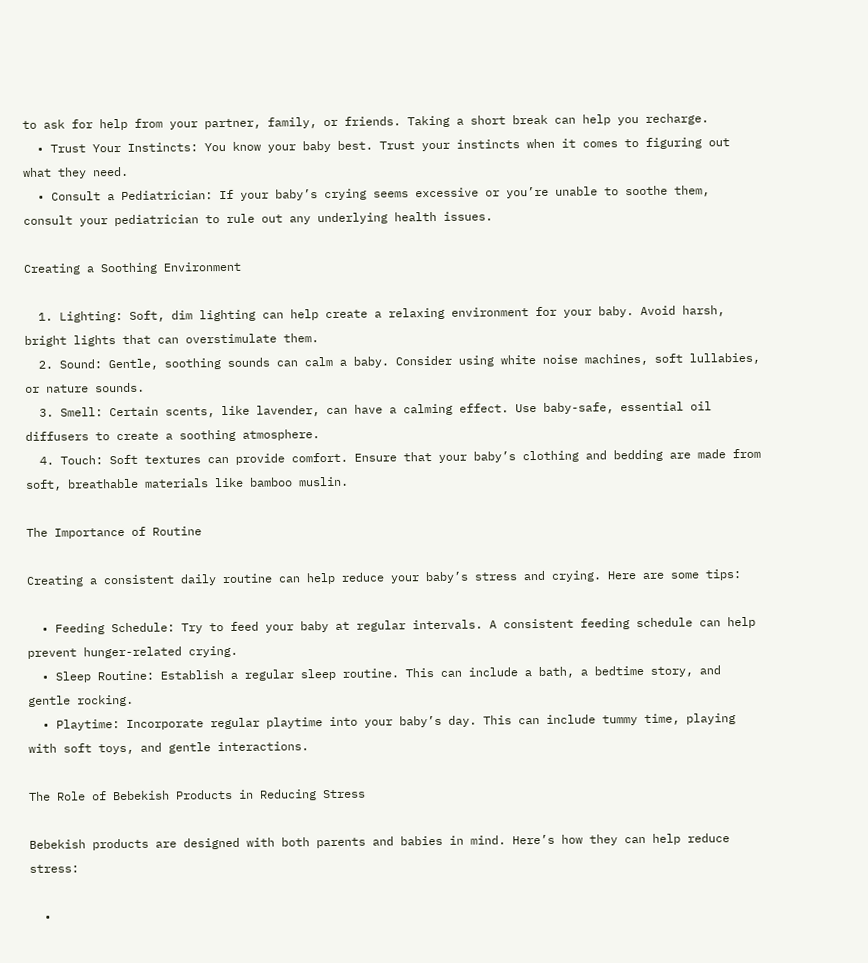to ask for help from your partner, family, or friends. Taking a short break can help you recharge.
  • Trust Your Instincts: You know your baby best. Trust your instincts when it comes to figuring out what they need.
  • Consult a Pediatrician: If your baby’s crying seems excessive or you’re unable to soothe them, consult your pediatrician to rule out any underlying health issues.

Creating a Soothing Environment

  1. Lighting: Soft, dim lighting can help create a relaxing environment for your baby. Avoid harsh, bright lights that can overstimulate them.
  2. Sound: Gentle, soothing sounds can calm a baby. Consider using white noise machines, soft lullabies, or nature sounds.
  3. Smell: Certain scents, like lavender, can have a calming effect. Use baby-safe, essential oil diffusers to create a soothing atmosphere.
  4. Touch: Soft textures can provide comfort. Ensure that your baby’s clothing and bedding are made from soft, breathable materials like bamboo muslin.

The Importance of Routine

Creating a consistent daily routine can help reduce your baby’s stress and crying. Here are some tips:

  • Feeding Schedule: Try to feed your baby at regular intervals. A consistent feeding schedule can help prevent hunger-related crying.
  • Sleep Routine: Establish a regular sleep routine. This can include a bath, a bedtime story, and gentle rocking.
  • Playtime: Incorporate regular playtime into your baby’s day. This can include tummy time, playing with soft toys, and gentle interactions.

The Role of Bebekish Products in Reducing Stress

Bebekish products are designed with both parents and babies in mind. Here’s how they can help reduce stress:

  •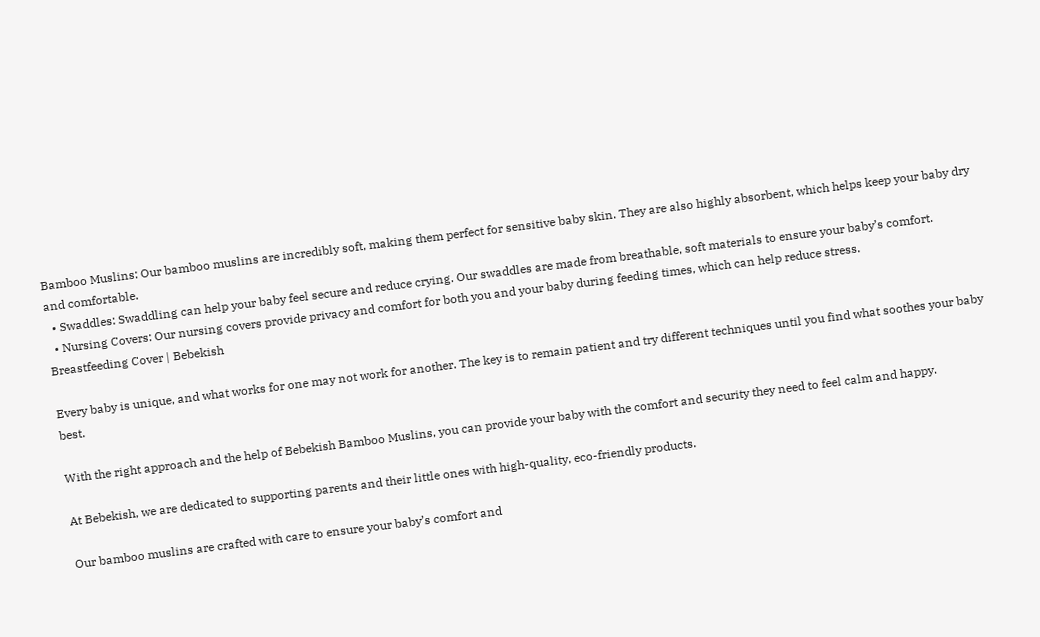Bamboo Muslins: Our bamboo muslins are incredibly soft, making them perfect for sensitive baby skin. They are also highly absorbent, which helps keep your baby dry and comfortable.
  • Swaddles: Swaddling can help your baby feel secure and reduce crying. Our swaddles are made from breathable, soft materials to ensure your baby’s comfort.
  • Nursing Covers: Our nursing covers provide privacy and comfort for both you and your baby during feeding times, which can help reduce stress.
Breastfeeding Cover | Bebekish

Every baby is unique, and what works for one may not work for another. The key is to remain patient and try different techniques until you find what soothes your baby best.

With the right approach and the help of Bebekish Bamboo Muslins, you can provide your baby with the comfort and security they need to feel calm and happy.

At Bebekish, we are dedicated to supporting parents and their little ones with high-quality, eco-friendly products.

Our bamboo muslins are crafted with care to ensure your baby’s comfort and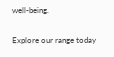well-being.

Explore our range today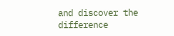and discover the difference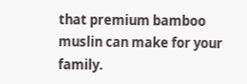that premium bamboo muslin can make for your family.